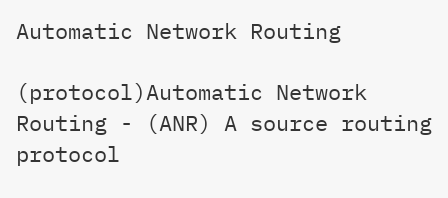Automatic Network Routing

(protocol)Automatic Network Routing - (ANR) A source routing protocol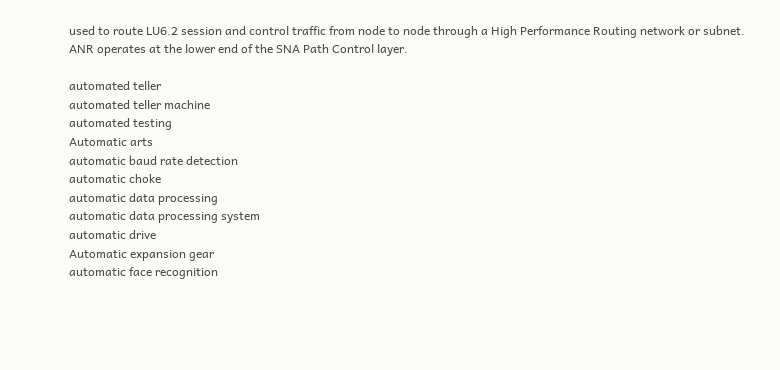used to route LU6.2 session and control traffic from node to node through a High Performance Routing network or subnet. ANR operates at the lower end of the SNA Path Control layer.

automated teller
automated teller machine
automated testing
Automatic arts
automatic baud rate detection
automatic choke
automatic data processing
automatic data processing system
automatic drive
Automatic expansion gear
automatic face recognition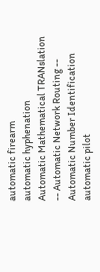automatic firearm
automatic hyphenation
Automatic Mathematical TRANslation
-- Automatic Network Routing --
Automatic Number Identification
automatic pilot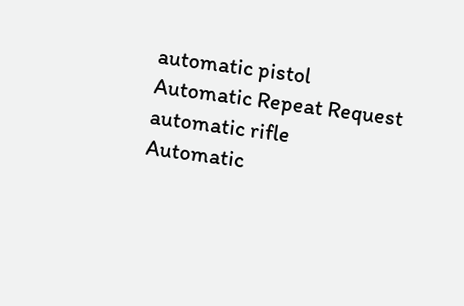automatic pistol
Automatic Repeat Request
automatic rifle
Automatic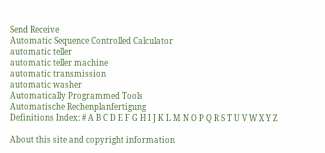Send Receive
Automatic Sequence Controlled Calculator
automatic teller
automatic teller machine
automatic transmission
automatic washer
Automatically Programmed Tools
Automatische Rechenplanfertigung
Definitions Index: # A B C D E F G H I J K L M N O P Q R S T U V W X Y Z

About this site and copyright information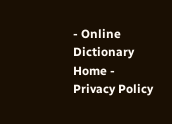- Online Dictionary Home - Privacy Policy